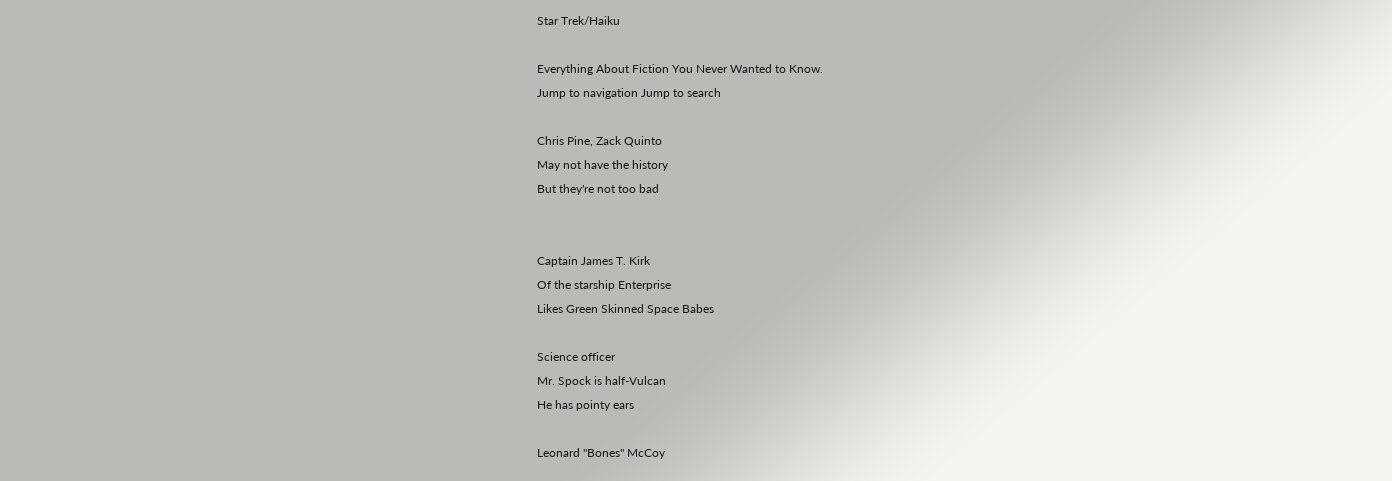Star Trek/Haiku

Everything About Fiction You Never Wanted to Know.
Jump to navigation Jump to search

Chris Pine, Zack Quinto
May not have the history
But they're not too bad


Captain James T. Kirk
Of the starship Enterprise
Likes Green Skinned Space Babes

Science officer
Mr. Spock is half-Vulcan
He has pointy ears

Leonard "Bones" McCoy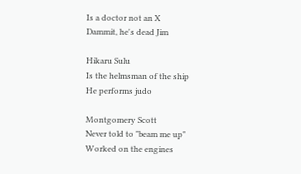Is a doctor not an X
Dammit, he's dead Jim

Hikaru Sulu
Is the helmsman of the ship
He performs judo

Montgomery Scott
Never told to "beam me up"
Worked on the engines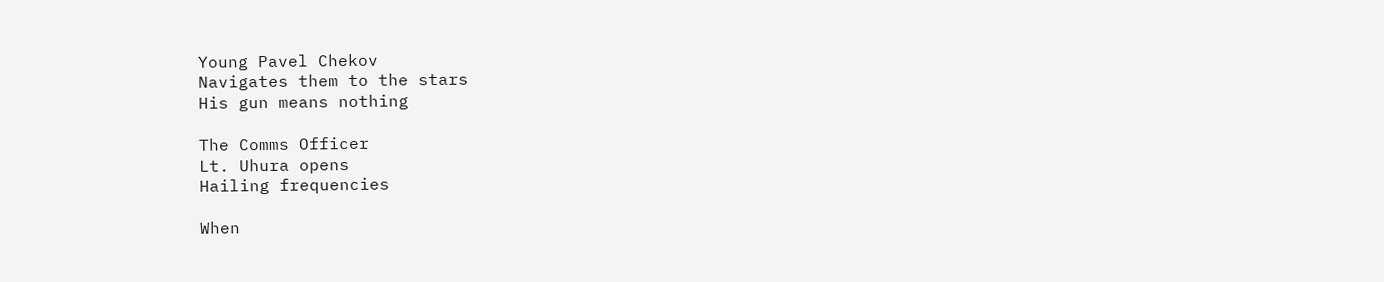Young Pavel Chekov
Navigates them to the stars
His gun means nothing

The Comms Officer
Lt. Uhura opens
Hailing frequencies

When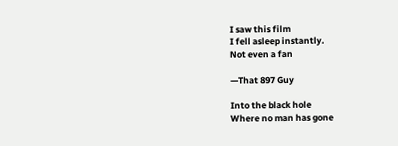I saw this film
I fell asleep instantly.
Not even a fan

—That 897 Guy

Into the black hole
Where no man has gone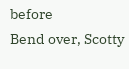before
Bend over, Scotty